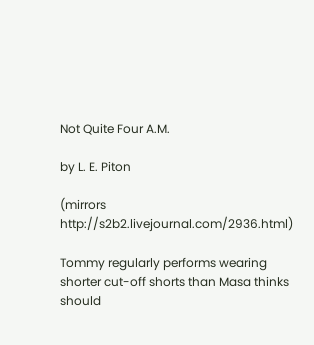Not Quite Four A.M.

by L. E. Piton

(mirrors http://s2b2.livejournal.com/2936.html)

Tommy regularly performs wearing shorter cut-off shorts than Masa thinks should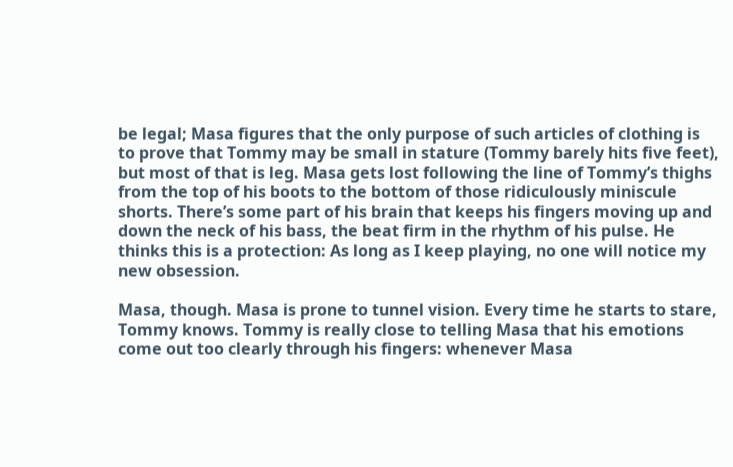be legal; Masa figures that the only purpose of such articles of clothing is to prove that Tommy may be small in stature (Tommy barely hits five feet), but most of that is leg. Masa gets lost following the line of Tommy’s thighs from the top of his boots to the bottom of those ridiculously miniscule shorts. There’s some part of his brain that keeps his fingers moving up and down the neck of his bass, the beat firm in the rhythm of his pulse. He thinks this is a protection: As long as I keep playing, no one will notice my new obsession.

Masa, though. Masa is prone to tunnel vision. Every time he starts to stare, Tommy knows. Tommy is really close to telling Masa that his emotions come out too clearly through his fingers: whenever Masa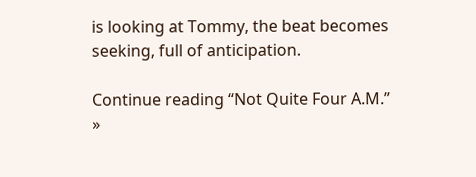is looking at Tommy, the beat becomes seeking, full of anticipation.

Continue reading “Not Quite Four A.M.” »